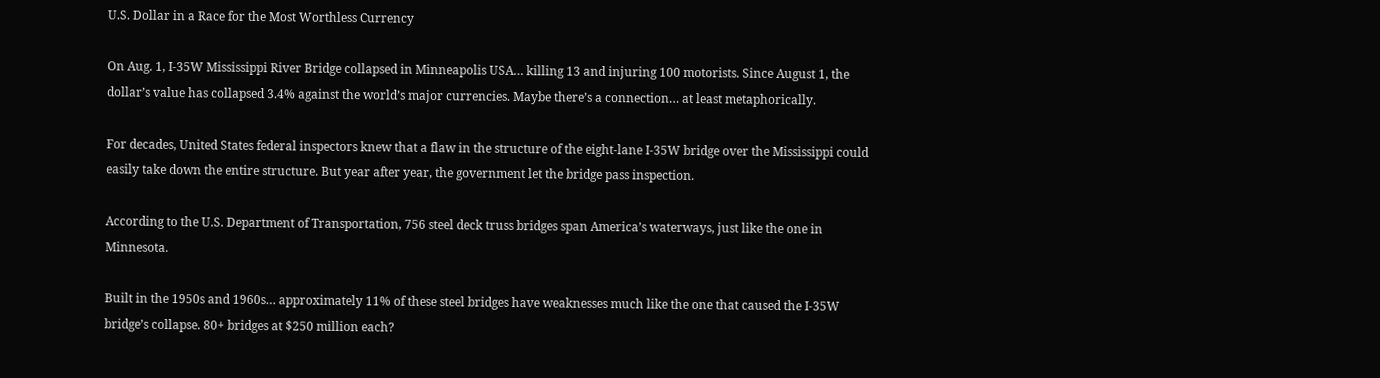U.S. Dollar in a Race for the Most Worthless Currency

On Aug. 1, I-35W Mississippi River Bridge collapsed in Minneapolis USA… killing 13 and injuring 100 motorists. Since August 1, the dollar’s value has collapsed 3.4% against the world’s major currencies. Maybe there’s a connection… at least metaphorically.

For decades, United States federal inspectors knew that a flaw in the structure of the eight-lane I-35W bridge over the Mississippi could easily take down the entire structure. But year after year, the government let the bridge pass inspection.

According to the U.S. Department of Transportation, 756 steel deck truss bridges span America’s waterways, just like the one in Minnesota.

Built in the 1950s and 1960s… approximately 11% of these steel bridges have weaknesses much like the one that caused the I-35W bridge’s collapse. 80+ bridges at $250 million each?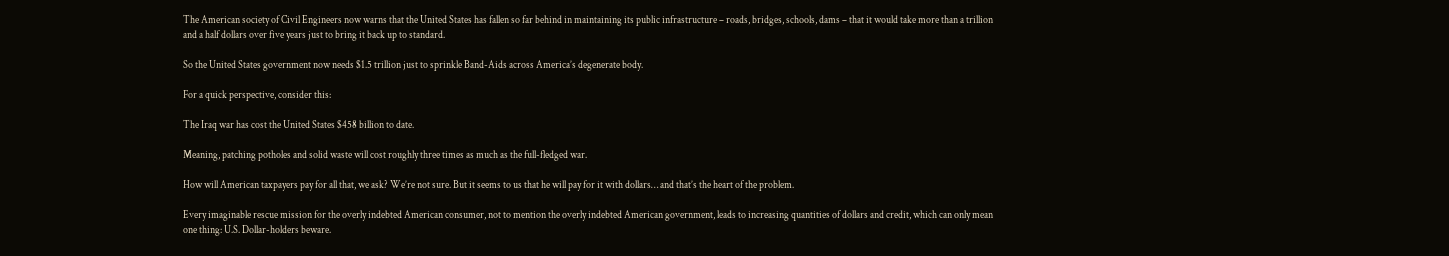The American society of Civil Engineers now warns that the United States has fallen so far behind in maintaining its public infrastructure – roads, bridges, schools, dams – that it would take more than a trillion and a half dollars over five years just to bring it back up to standard.

So the United States government now needs $1.5 trillion just to sprinkle Band-Aids across America’s degenerate body.

For a quick perspective, consider this:

The Iraq war has cost the United States $458 billion to date.

Meaning, patching potholes and solid waste will cost roughly three times as much as the full-fledged war.

How will American taxpayers pay for all that, we ask? We’re not sure. But it seems to us that he will pay for it with dollars… and that’s the heart of the problem.

Every imaginable rescue mission for the overly indebted American consumer, not to mention the overly indebted American government, leads to increasing quantities of dollars and credit, which can only mean one thing: U.S. Dollar-holders beware.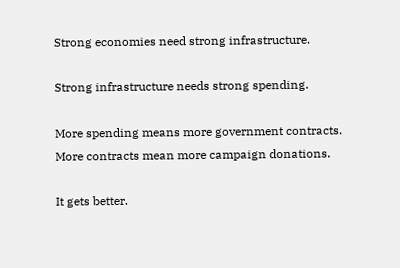Strong economies need strong infrastructure.

Strong infrastructure needs strong spending.

More spending means more government contracts. More contracts mean more campaign donations.

It gets better.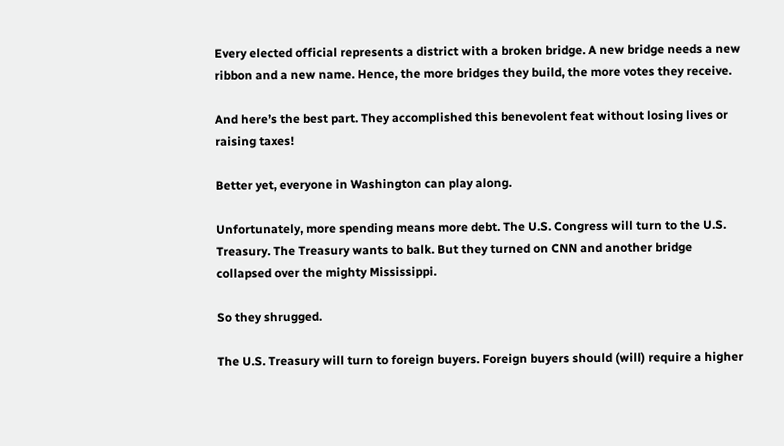Every elected official represents a district with a broken bridge. A new bridge needs a new ribbon and a new name. Hence, the more bridges they build, the more votes they receive.

And here’s the best part. They accomplished this benevolent feat without losing lives or raising taxes!

Better yet, everyone in Washington can play along.

Unfortunately, more spending means more debt. The U.S. Congress will turn to the U.S. Treasury. The Treasury wants to balk. But they turned on CNN and another bridge collapsed over the mighty Mississippi.

So they shrugged.

The U.S. Treasury will turn to foreign buyers. Foreign buyers should (will) require a higher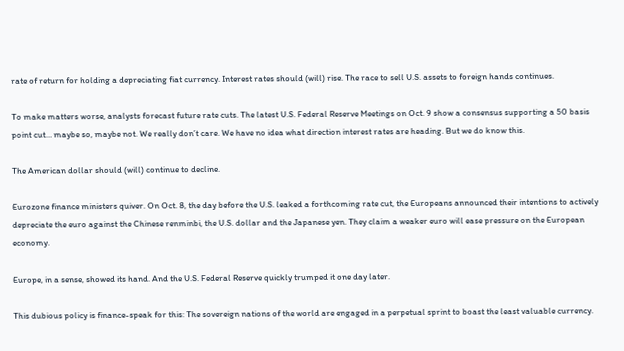rate of return for holding a depreciating fiat currency. Interest rates should (will) rise. The race to sell U.S. assets to foreign hands continues.

To make matters worse, analysts forecast future rate cuts. The latest U.S. Federal Reserve Meetings on Oct. 9 show a consensus supporting a 50 basis point cut… maybe so, maybe not. We really don’t care. We have no idea what direction interest rates are heading. But we do know this.

The American dollar should (will) continue to decline.

Eurozone finance ministers quiver. On Oct. 8, the day before the U.S. leaked a forthcoming rate cut, the Europeans announced their intentions to actively depreciate the euro against the Chinese renminbi, the U.S. dollar and the Japanese yen. They claim a weaker euro will ease pressure on the European economy.

Europe, in a sense, showed its hand. And the U.S. Federal Reserve quickly trumped it one day later.

This dubious policy is finance-speak for this: The sovereign nations of the world are engaged in a perpetual sprint to boast the least valuable currency.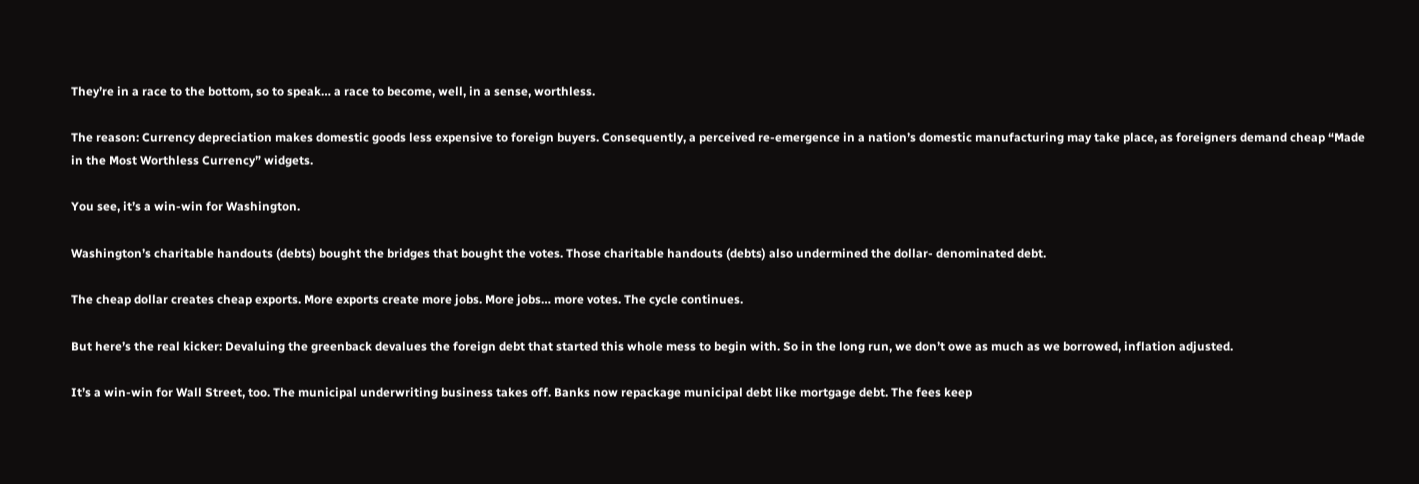They’re in a race to the bottom, so to speak… a race to become, well, in a sense, worthless.

The reason: Currency depreciation makes domestic goods less expensive to foreign buyers. Consequently, a perceived re-emergence in a nation’s domestic manufacturing may take place, as foreigners demand cheap “Made in the Most Worthless Currency” widgets.

You see, it’s a win-win for Washington.

Washington’s charitable handouts (debts) bought the bridges that bought the votes. Those charitable handouts (debts) also undermined the dollar- denominated debt.

The cheap dollar creates cheap exports. More exports create more jobs. More jobs… more votes. The cycle continues.

But here’s the real kicker: Devaluing the greenback devalues the foreign debt that started this whole mess to begin with. So in the long run, we don’t owe as much as we borrowed, inflation adjusted.

It’s a win-win for Wall Street, too. The municipal underwriting business takes off. Banks now repackage municipal debt like mortgage debt. The fees keep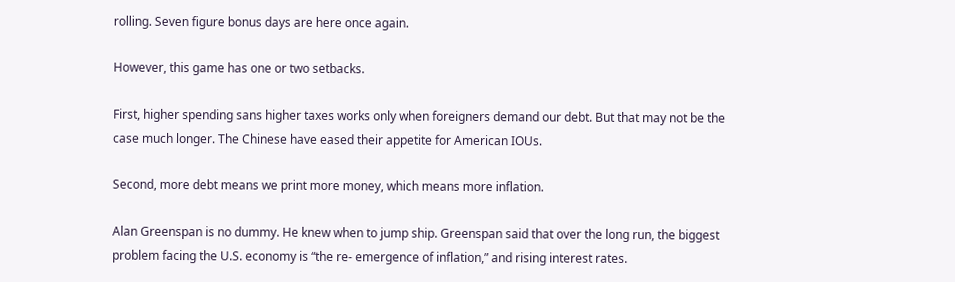rolling. Seven figure bonus days are here once again.

However, this game has one or two setbacks.

First, higher spending sans higher taxes works only when foreigners demand our debt. But that may not be the case much longer. The Chinese have eased their appetite for American IOUs.

Second, more debt means we print more money, which means more inflation.

Alan Greenspan is no dummy. He knew when to jump ship. Greenspan said that over the long run, the biggest problem facing the U.S. economy is “the re- emergence of inflation,” and rising interest rates.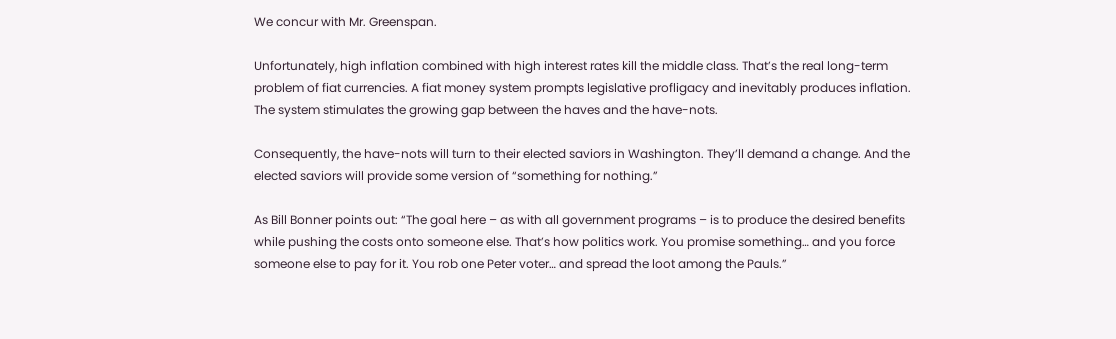We concur with Mr. Greenspan.

Unfortunately, high inflation combined with high interest rates kill the middle class. That’s the real long-term problem of fiat currencies. A fiat money system prompts legislative profligacy and inevitably produces inflation. The system stimulates the growing gap between the haves and the have-nots.

Consequently, the have-nots will turn to their elected saviors in Washington. They’ll demand a change. And the elected saviors will provide some version of “something for nothing.”

As Bill Bonner points out: “The goal here – as with all government programs – is to produce the desired benefits while pushing the costs onto someone else. That’s how politics work. You promise something… and you force someone else to pay for it. You rob one Peter voter… and spread the loot among the Pauls.”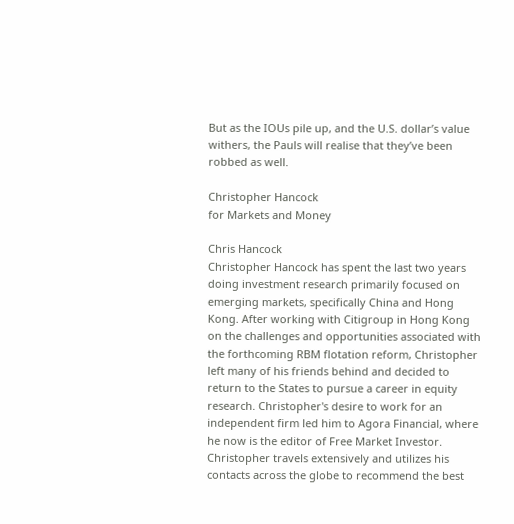But as the IOUs pile up, and the U.S. dollar’s value withers, the Pauls will realise that they’ve been robbed as well.

Christopher Hancock
for Markets and Money

Chris Hancock
Christopher Hancock has spent the last two years doing investment research primarily focused on emerging markets, specifically China and Hong Kong. After working with Citigroup in Hong Kong on the challenges and opportunities associated with the forthcoming RBM flotation reform, Christopher left many of his friends behind and decided to return to the States to pursue a career in equity research. Christopher's desire to work for an independent firm led him to Agora Financial, where he now is the editor of Free Market Investor. Christopher travels extensively and utilizes his contacts across the globe to recommend the best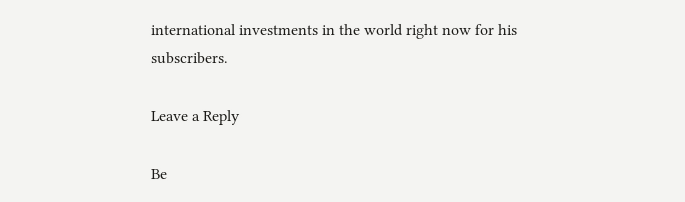international investments in the world right now for his subscribers.

Leave a Reply

Be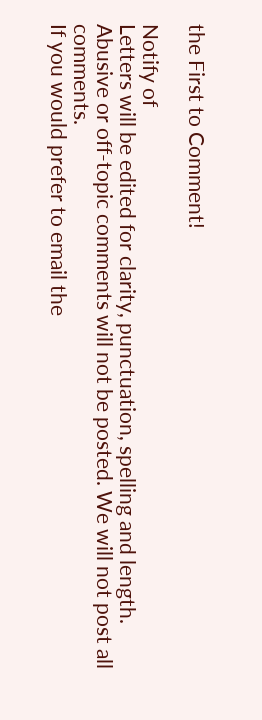the First to Comment!

Notify of
Letters will be edited for clarity, punctuation, spelling and length. Abusive or off-topic comments will not be posted. We will not post all comments.
If you would prefer to email the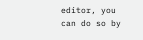editor, you can do so by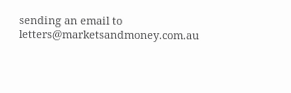sending an email to letters@marketsandmoney.com.au